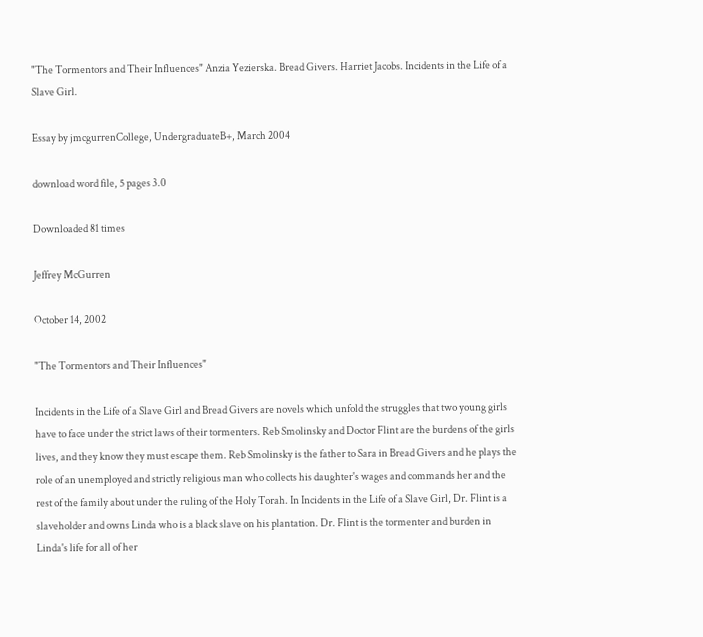"The Tormentors and Their Influences" Anzia Yezierska. Bread Givers. Harriet Jacobs. Incidents in the Life of a Slave Girl.

Essay by jmcgurrenCollege, UndergraduateB+, March 2004

download word file, 5 pages 3.0

Downloaded 81 times

Jeffrey McGurren

October 14, 2002

"The Tormentors and Their Influences"

Incidents in the Life of a Slave Girl and Bread Givers are novels which unfold the struggles that two young girls have to face under the strict laws of their tormenters. Reb Smolinsky and Doctor Flint are the burdens of the girls lives, and they know they must escape them. Reb Smolinsky is the father to Sara in Bread Givers and he plays the role of an unemployed and strictly religious man who collects his daughter's wages and commands her and the rest of the family about under the ruling of the Holy Torah. In Incidents in the Life of a Slave Girl, Dr. Flint is a slaveholder and owns Linda who is a black slave on his plantation. Dr. Flint is the tormenter and burden in Linda's life for all of her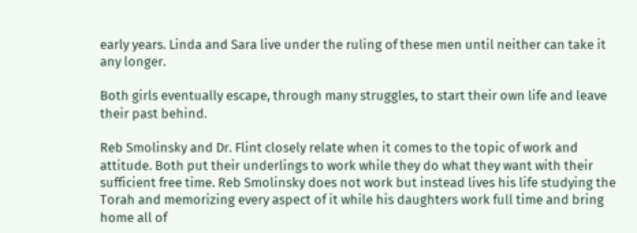early years. Linda and Sara live under the ruling of these men until neither can take it any longer.

Both girls eventually escape, through many struggles, to start their own life and leave their past behind.

Reb Smolinsky and Dr. Flint closely relate when it comes to the topic of work and attitude. Both put their underlings to work while they do what they want with their sufficient free time. Reb Smolinsky does not work but instead lives his life studying the Torah and memorizing every aspect of it while his daughters work full time and bring home all of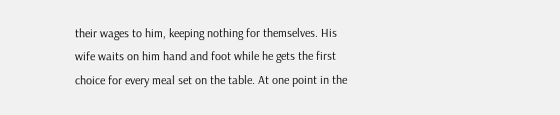their wages to him, keeping nothing for themselves. His wife waits on him hand and foot while he gets the first choice for every meal set on the table. At one point in the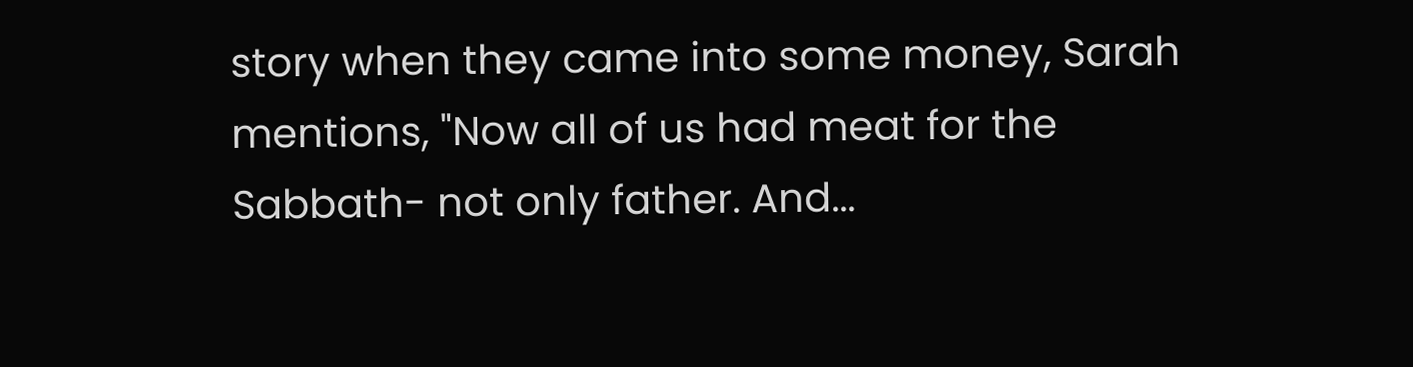story when they came into some money, Sarah mentions, "Now all of us had meat for the Sabbath- not only father. And...